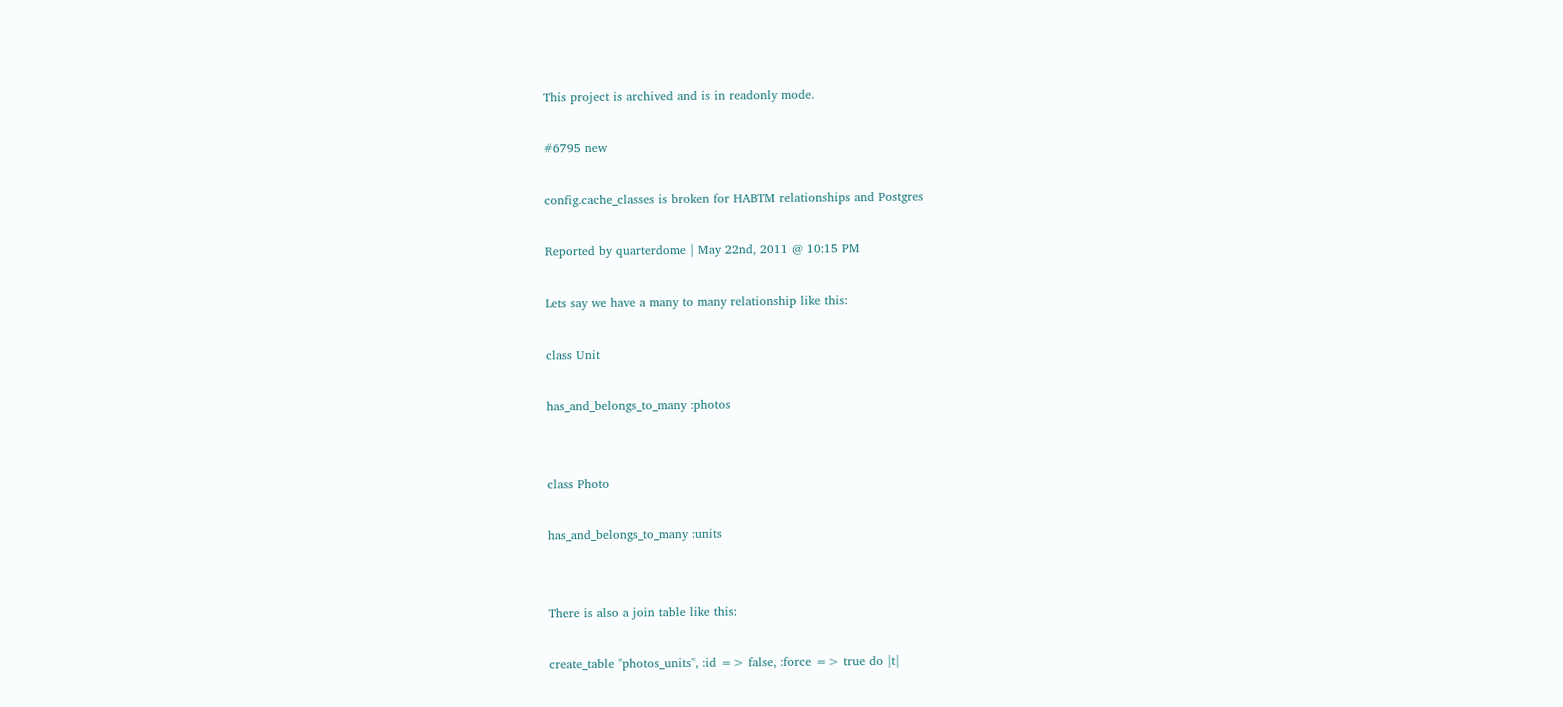This project is archived and is in readonly mode.

#6795 new

config.cache_classes is broken for HABTM relationships and Postgres

Reported by quarterdome | May 22nd, 2011 @ 10:15 PM

Lets say we have a many to many relationship like this:

class Unit

has_and_belongs_to_many :photos


class Photo

has_and_belongs_to_many :units


There is also a join table like this:

create_table "photos_units", :id => false, :force => true do |t|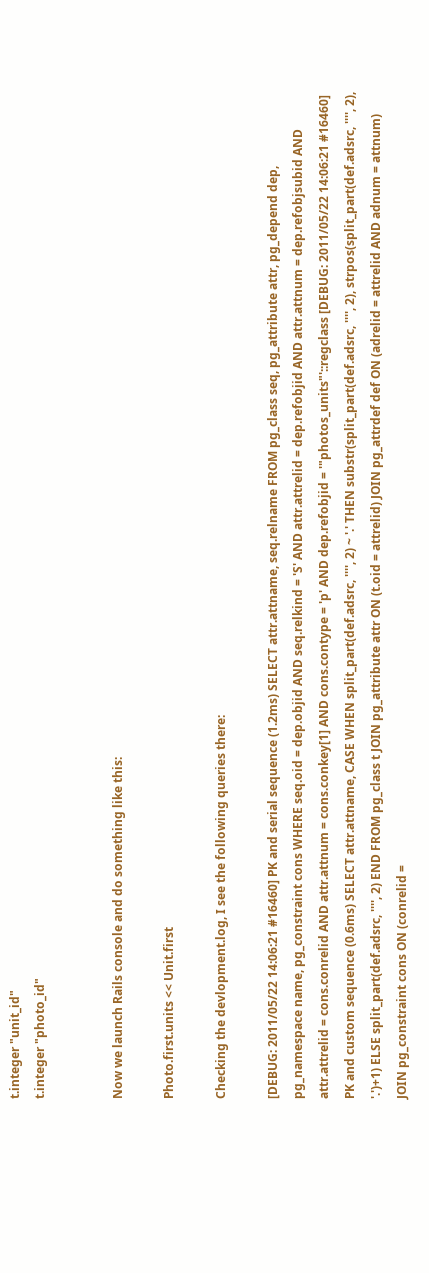t.integer "unit_id"
t.integer "photo_id"


Now we launch Rails console and do something like this:

Photo.first.units << Unit.first

Checking the devlopment.log, I see the following queries there:

[DEBUG: 2011/05/22 14:06:21 #16460] PK and serial sequence (1.2ms) SELECT attr.attname, seq.relname FROM pg_class seq, pg_attribute attr, pg_depend dep, pg_namespace name, pg_constraint cons WHERE seq.oid = dep.objid AND seq.relkind = 'S' AND attr.attrelid = dep.refobjid AND attr.attnum = dep.refobjsubid AND attr.attrelid = cons.conrelid AND attr.attnum = cons.conkey[1] AND cons.contype = 'p' AND dep.refobjid = '"photos_units"'::regclass [DEBUG: 2011/05/22 14:06:21 #16460] PK and custom sequence (0.6ms) SELECT attr.attname, CASE WHEN split_part(def.adsrc, '''', 2) ~ '.' THEN substr(split_part(def.adsrc, '''', 2), strpos(split_part(def.adsrc, '''', 2), '.')+1) ELSE split_part(def.adsrc, '''', 2) END FROM pg_class t JOIN pg_attribute attr ON (t.oid = attrelid) JOIN pg_attrdef def ON (adrelid = attrelid AND adnum = attnum) JOIN pg_constraint cons ON (conrelid =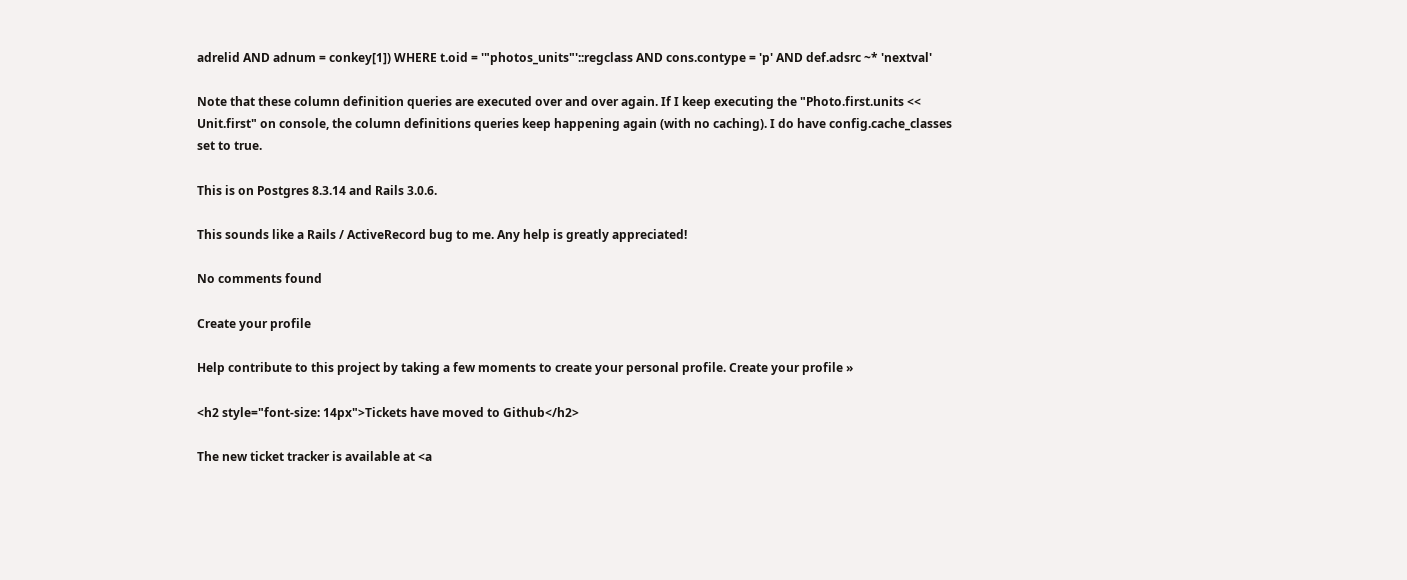adrelid AND adnum = conkey[1]) WHERE t.oid = '"photos_units"'::regclass AND cons.contype = 'p' AND def.adsrc ~* 'nextval'

Note that these column definition queries are executed over and over again. If I keep executing the "Photo.first.units << Unit.first" on console, the column definitions queries keep happening again (with no caching). I do have config.cache_classes set to true.

This is on Postgres 8.3.14 and Rails 3.0.6.

This sounds like a Rails / ActiveRecord bug to me. Any help is greatly appreciated!

No comments found

Create your profile

Help contribute to this project by taking a few moments to create your personal profile. Create your profile »

<h2 style="font-size: 14px">Tickets have moved to Github</h2>

The new ticket tracker is available at <a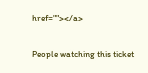href=""></a>

People watching this ticket